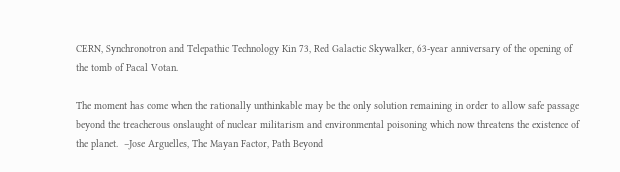CERN, Synchronotron and Telepathic Technology Kin 73, Red Galactic Skywalker, 63-year anniversary of the opening of the tomb of Pacal Votan.

The moment has come when the rationally unthinkable may be the only solution remaining in order to allow safe passage beyond the treacherous onslaught of nuclear militarism and environmental poisoning which now threatens the existence of the planet.  –Jose Arguelles, The Mayan Factor, Path Beyond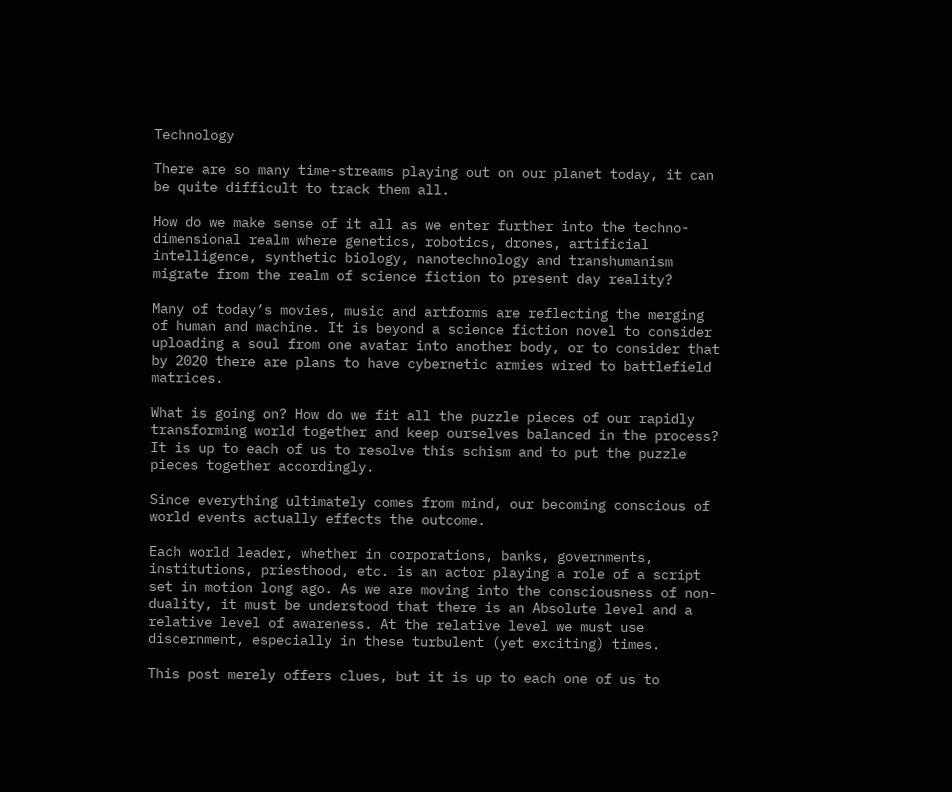Technology

There are so many time-streams playing out on our planet today, it can be quite difficult to track them all.

How do we make sense of it all as we enter further into the techno-dimensional realm where genetics, robotics, drones, artificial intelligence, synthetic biology, nanotechnology and transhumanism migrate from the realm of science fiction to present day reality?

Many of today’s movies, music and artforms are reflecting the merging of human and machine. It is beyond a science fiction novel to consider uploading a soul from one avatar into another body, or to consider that by 2020 there are plans to have cybernetic armies wired to battlefield matrices.

What is going on? How do we fit all the puzzle pieces of our rapidly transforming world together and keep ourselves balanced in the process? It is up to each of us to resolve this schism and to put the puzzle pieces together accordingly.

Since everything ultimately comes from mind, our becoming conscious of world events actually effects the outcome.

Each world leader, whether in corporations, banks, governments, institutions, priesthood, etc. is an actor playing a role of a script set in motion long ago. As we are moving into the consciousness of non-duality, it must be understood that there is an Absolute level and a relative level of awareness. At the relative level we must use discernment, especially in these turbulent (yet exciting) times.

This post merely offers clues, but it is up to each one of us to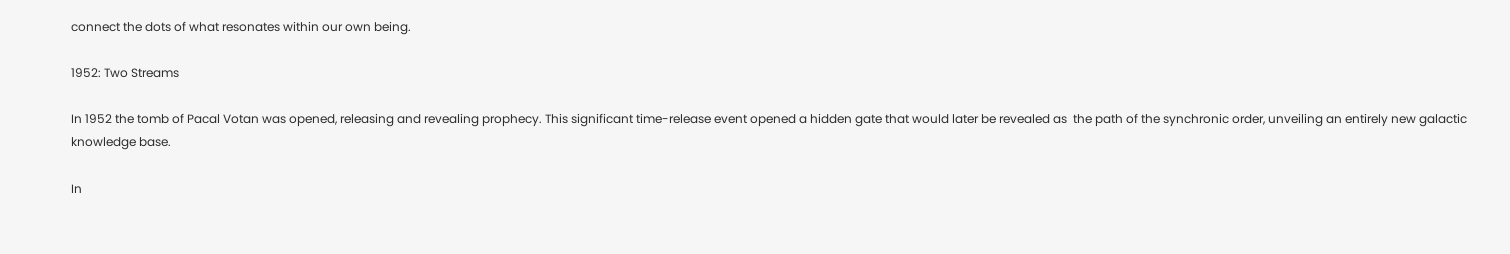connect the dots of what resonates within our own being.

1952: Two Streams

In 1952 the tomb of Pacal Votan was opened, releasing and revealing prophecy. This significant time-release event opened a hidden gate that would later be revealed as  the path of the synchronic order, unveiling an entirely new galactic knowledge base.

In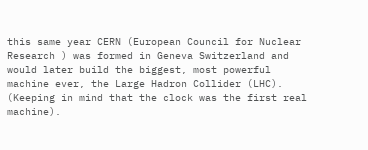this same year CERN (European Council for Nuclear Research ) was formed in Geneva Switzerland and would later build the biggest, most powerful machine ever, the Large Hadron Collider (LHC).  (Keeping in mind that the clock was the first real machine).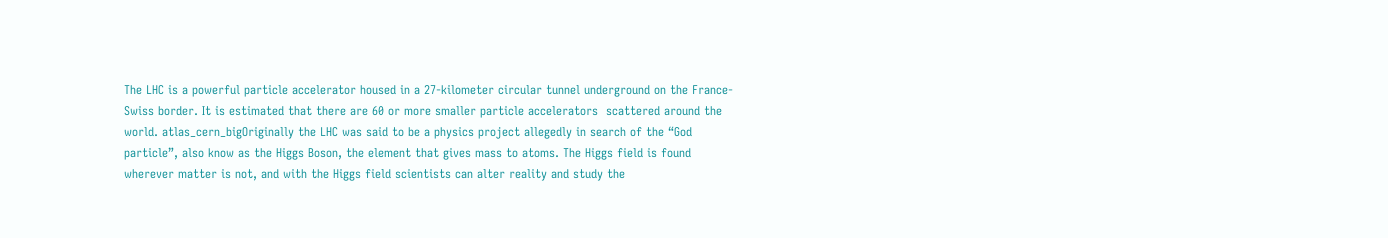The LHC is a powerful particle accelerator housed in a 27-kilometer circular tunnel underground on the France-Swiss border. It is estimated that there are 60 or more smaller particle accelerators  scattered around the world. atlas_cern_bigOriginally the LHC was said to be a physics project allegedly in search of the “God particle”, also know as the Higgs Boson, the element that gives mass to atoms. The Higgs field is found wherever matter is not, and with the Higgs field scientists can alter reality and study the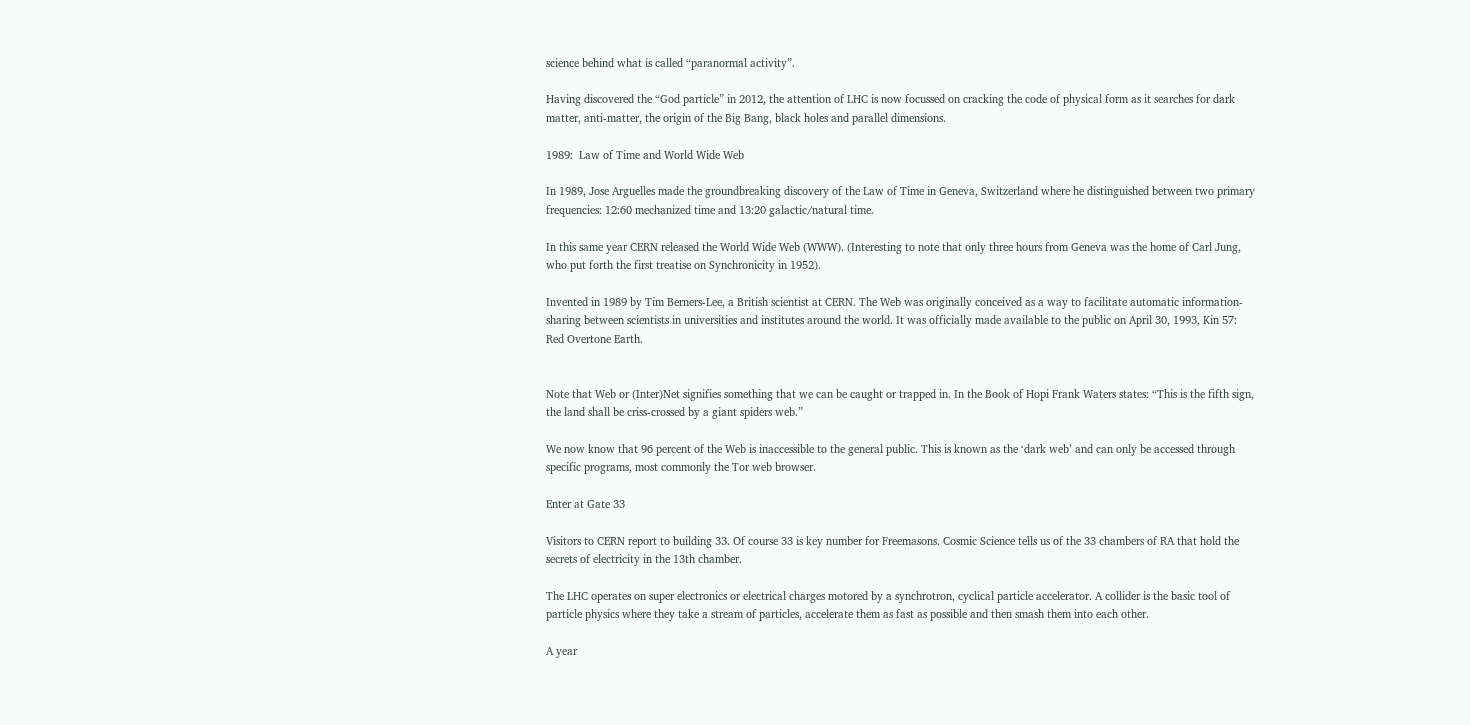science behind what is called “paranormal activity”.

Having discovered the “God particle” in 2012, the attention of LHC is now focussed on cracking the code of physical form as it searches for dark matter, anti-matter, the origin of the Big Bang, black holes and parallel dimensions.

1989:  Law of Time and World Wide Web

In 1989, Jose Arguelles made the groundbreaking discovery of the Law of Time in Geneva, Switzerland where he distinguished between two primary frequencies: 12:60 mechanized time and 13:20 galactic/natural time.

In this same year CERN released the World Wide Web (WWW). (Interesting to note that only three hours from Geneva was the home of Carl Jung, who put forth the first treatise on Synchronicity in 1952).

Invented in 1989 by Tim Berners-Lee, a British scientist at CERN. The Web was originally conceived as a way to facilitate automatic information-sharing between scientists in universities and institutes around the world. It was officially made available to the public on April 30, 1993, Kin 57: Red Overtone Earth.


Note that Web or (Inter)Net signifies something that we can be caught or trapped in. In the Book of Hopi Frank Waters states: “This is the fifth sign, the land shall be criss-crossed by a giant spiders web.”

We now know that 96 percent of the Web is inaccessible to the general public. This is known as the ‘dark web’ and can only be accessed through specific programs, most commonly the Tor web browser.

Enter at Gate 33

Visitors to CERN report to building 33. Of course 33 is key number for Freemasons. Cosmic Science tells us of the 33 chambers of RA that hold the secrets of electricity in the 13th chamber.

The LHC operates on super electronics or electrical charges motored by a synchrotron, cyclical particle accelerator. A collider is the basic tool of particle physics where they take a stream of particles, accelerate them as fast as possible and then smash them into each other.

A year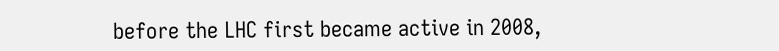before the LHC first became active in 2008,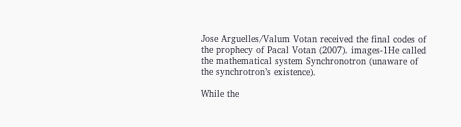Jose Arguelles/Valum Votan received the final codes of the prophecy of Pacal Votan (2007). images-1He called the mathematical system Synchronotron (unaware of the synchrotron’s existence).

While the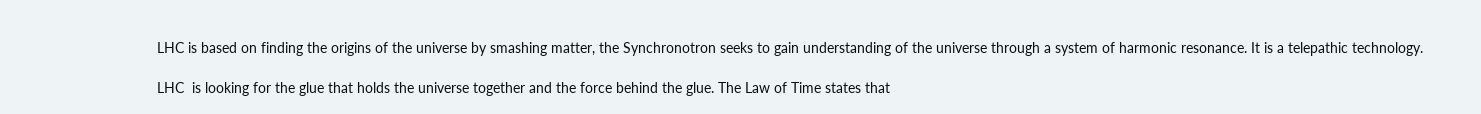LHC is based on finding the origins of the universe by smashing matter, the Synchronotron seeks to gain understanding of the universe through a system of harmonic resonance. It is a telepathic technology.

LHC  is looking for the glue that holds the universe together and the force behind the glue. The Law of Time states that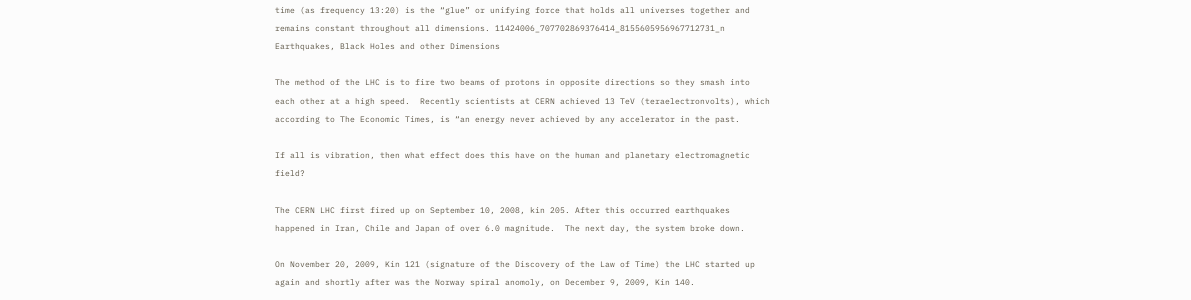time (as frequency 13:20) is the “glue” or unifying force that holds all universes together and remains constant throughout all dimensions. 11424006_707702869376414_8155605956967712731_n Earthquakes, Black Holes and other Dimensions

The method of the LHC is to fire two beams of protons in opposite directions so they smash into each other at a high speed.  Recently scientists at CERN achieved 13 TeV (teraelectronvolts), which according to The Economic Times, is “an energy never achieved by any accelerator in the past.

If all is vibration, then what effect does this have on the human and planetary electromagnetic field?

The CERN LHC first fired up on September 10, 2008, kin 205. After this occurred earthquakes happened in Iran, Chile and Japan of over 6.0 magnitude.  The next day, the system broke down.

On November 20, 2009, Kin 121 (signature of the Discovery of the Law of Time) the LHC started up again and shortly after was the Norway spiral anomoly, on December 9, 2009, Kin 140.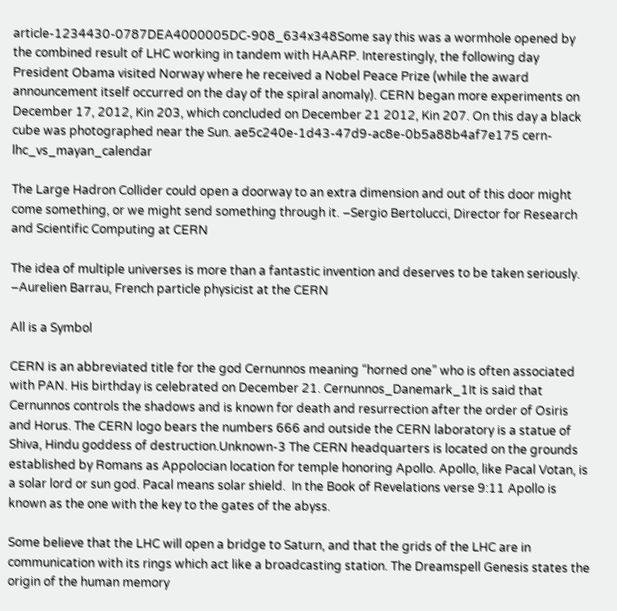article-1234430-0787DEA4000005DC-908_634x348Some say this was a wormhole opened by the combined result of LHC working in tandem with HAARP. Interestingly, the following day President Obama visited Norway where he received a Nobel Peace Prize (while the award announcement itself occurred on the day of the spiral anomaly). CERN began more experiments on December 17, 2012, Kin 203, which concluded on December 21 2012, Kin 207. On this day a black cube was photographed near the Sun. ae5c240e-1d43-47d9-ac8e-0b5a88b4af7e175 cern-lhc_vs_mayan_calendar

The Large Hadron Collider could open a doorway to an extra dimension and out of this door might come something, or we might send something through it. –Sergio Bertolucci, Director for Research and Scientific Computing at CERN

The idea of multiple universes is more than a fantastic invention and deserves to be taken seriously. –Aurelien Barrau, French particle physicist at the CERN

All is a Symbol

CERN is an abbreviated title for the god Cernunnos meaning “horned one” who is often associated with PAN. His birthday is celebrated on December 21. Cernunnos_Danemark_1It is said that Cernunnos controls the shadows and is known for death and resurrection after the order of Osiris and Horus. The CERN logo bears the numbers 666 and outside the CERN laboratory is a statue of Shiva, Hindu goddess of destruction.Unknown-3 The CERN headquarters is located on the grounds established by Romans as Appolocian location for temple honoring Apollo. Apollo, like Pacal Votan, is a solar lord or sun god. Pacal means solar shield.  In the Book of Revelations verse 9:11 Apollo is known as the one with the key to the gates of the abyss.

Some believe that the LHC will open a bridge to Saturn, and that the grids of the LHC are in communication with its rings which act like a broadcasting station. The Dreamspell Genesis states the origin of the human memory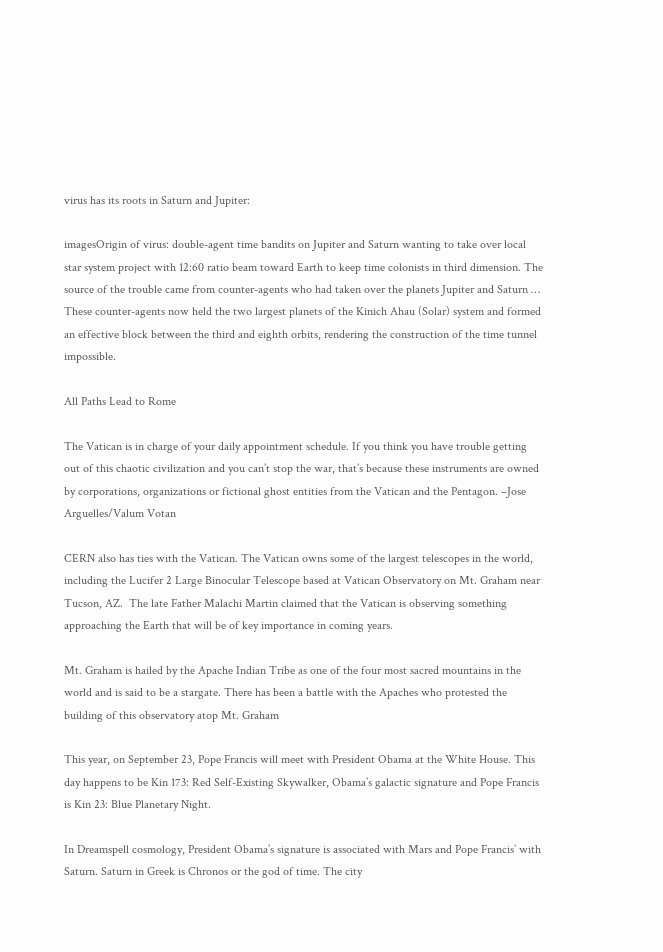virus has its roots in Saturn and Jupiter:

imagesOrigin of virus: double-agent time bandits on Jupiter and Saturn wanting to take over local star system project with 12:60 ratio beam toward Earth to keep time colonists in third dimension. The source of the trouble came from counter-agents who had taken over the planets Jupiter and Saturn … These counter-agents now held the two largest planets of the Kinich Ahau (Solar) system and formed an effective block between the third and eighth orbits, rendering the construction of the time tunnel impossible.

All Paths Lead to Rome

The Vatican is in charge of your daily appointment schedule. If you think you have trouble getting out of this chaotic civilization and you can’t stop the war, that’s because these instruments are owned by corporations, organizations or fictional ghost entities from the Vatican and the Pentagon. –Jose Arguelles/Valum Votan

CERN also has ties with the Vatican. The Vatican owns some of the largest telescopes in the world, including the Lucifer 2 Large Binocular Telescope based at Vatican Observatory on Mt. Graham near Tucson, AZ.  The late Father Malachi Martin claimed that the Vatican is observing something approaching the Earth that will be of key importance in coming years.

Mt. Graham is hailed by the Apache Indian Tribe as one of the four most sacred mountains in the world and is said to be a stargate. There has been a battle with the Apaches who protested the building of this observatory atop Mt. Graham

This year, on September 23, Pope Francis will meet with President Obama at the White House. This day happens to be Kin 173: Red Self-Existing Skywalker, Obama’s galactic signature and Pope Francis is Kin 23: Blue Planetary Night.

In Dreamspell cosmology, President Obama’s signature is associated with Mars and Pope Francis’ with Saturn. Saturn in Greek is Chronos or the god of time. The city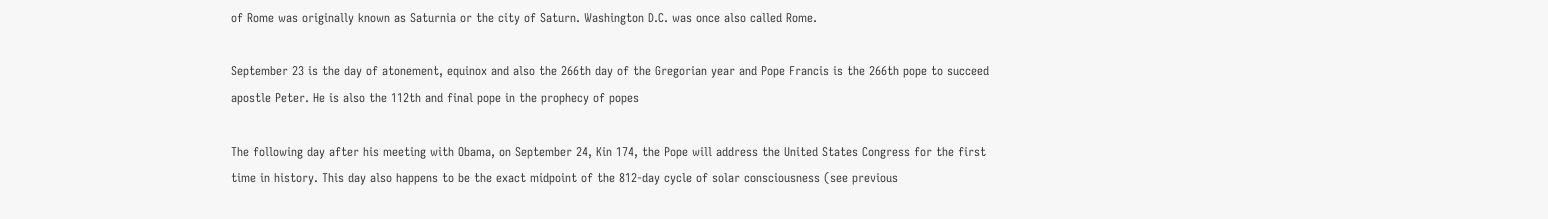of Rome was originally known as Saturnia or the city of Saturn. Washington D.C. was once also called Rome.

September 23 is the day of atonement, equinox and also the 266th day of the Gregorian year and Pope Francis is the 266th pope to succeed apostle Peter. He is also the 112th and final pope in the prophecy of popes

The following day after his meeting with Obama, on September 24, Kin 174, the Pope will address the United States Congress for the first time in history. This day also happens to be the exact midpoint of the 812-day cycle of solar consciousness (see previous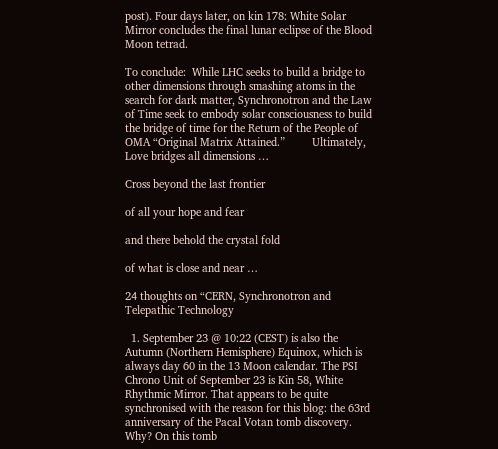post). Four days later, on kin 178: White Solar Mirror concludes the final lunar eclipse of the Blood Moon tetrad.

To conclude:  While LHC seeks to build a bridge to other dimensions through smashing atoms in the search for dark matter, Synchronotron and the Law of Time seek to embody solar consciousness to build the bridge of time for the Return of the People of OMA “Original Matrix Attained.”         Ultimately, Love bridges all dimensions …

Cross beyond the last frontier

of all your hope and fear

and there behold the crystal fold

of what is close and near …

24 thoughts on “CERN, Synchronotron and Telepathic Technology

  1. September 23 @ 10:22 (CEST) is also the Autumn (Northern Hemisphere) Equinox, which is always day 60 in the 13 Moon calendar. The PSI Chrono Unit of September 23 is Kin 58, White Rhythmic Mirror. That appears to be quite synchronised with the reason for this blog: the 63rd anniversary of the Pacal Votan tomb discovery. Why? On this tomb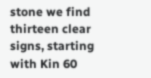stone we find thirteen clear signs, starting with Kin 60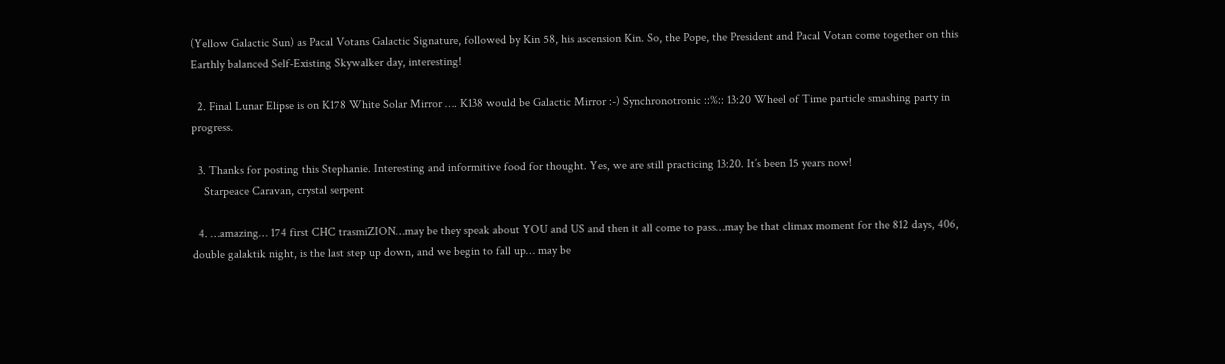(Yellow Galactic Sun) as Pacal Votans Galactic Signature, followed by Kin 58, his ascension Kin. So, the Pope, the President and Pacal Votan come together on this Earthly balanced Self-Existing Skywalker day, interesting!

  2. Final Lunar Elipse is on K178 White Solar Mirror …. K138 would be Galactic Mirror :-) Synchronotronic ::%:: 13:20 Wheel of Time particle smashing party in progress.

  3. Thanks for posting this Stephanie. Interesting and informitive food for thought. Yes, we are still practicing 13:20. It’s been 15 years now!
    Starpeace Caravan, crystal serpent

  4. …amazing… 174 first CHC trasmiZION…may be they speak about YOU and US and then it all come to pass…may be that climax moment for the 812 days, 406, double galaktik night, is the last step up down, and we begin to fall up… may be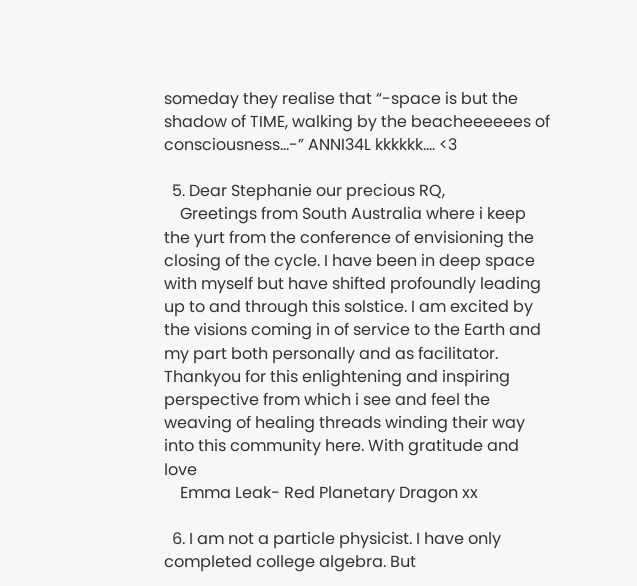someday they realise that “-space is but the shadow of TIME, walking by the beacheeeeees of consciousness…-” ANNI34L kkkkkk…. <3

  5. Dear Stephanie our precious RQ,
    Greetings from South Australia where i keep the yurt from the conference of envisioning the closing of the cycle. I have been in deep space with myself but have shifted profoundly leading up to and through this solstice. I am excited by the visions coming in of service to the Earth and my part both personally and as facilitator. Thankyou for this enlightening and inspiring perspective from which i see and feel the weaving of healing threads winding their way into this community here. With gratitude and love
    Emma Leak- Red Planetary Dragon xx

  6. I am not a particle physicist. I have only completed college algebra. But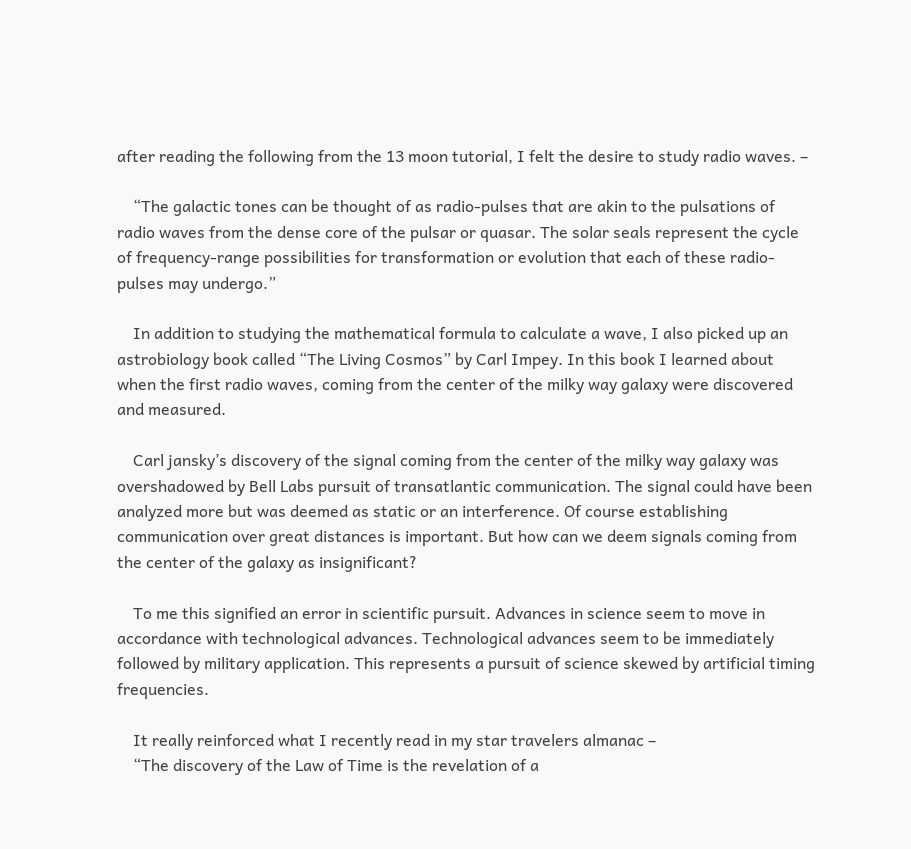after reading the following from the 13 moon tutorial, I felt the desire to study radio waves. –

    “The galactic tones can be thought of as radio-pulses that are akin to the pulsations of radio waves from the dense core of the pulsar or quasar. The solar seals represent the cycle of frequency-range possibilities for transformation or evolution that each of these radio-pulses may undergo.”

    In addition to studying the mathematical formula to calculate a wave, I also picked up an astrobiology book called “The Living Cosmos” by Carl Impey. In this book I learned about when the first radio waves, coming from the center of the milky way galaxy were discovered and measured.

    Carl jansky’s discovery of the signal coming from the center of the milky way galaxy was overshadowed by Bell Labs pursuit of transatlantic communication. The signal could have been analyzed more but was deemed as static or an interference. Of course establishing communication over great distances is important. But how can we deem signals coming from the center of the galaxy as insignificant?

    To me this signified an error in scientific pursuit. Advances in science seem to move in accordance with technological advances. Technological advances seem to be immediately followed by military application. This represents a pursuit of science skewed by artificial timing frequencies.

    It really reinforced what I recently read in my star travelers almanac –
    “The discovery of the Law of Time is the revelation of a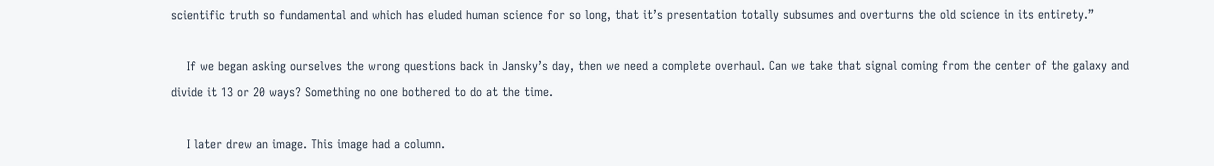scientific truth so fundamental and which has eluded human science for so long, that it’s presentation totally subsumes and overturns the old science in its entirety.”

    If we began asking ourselves the wrong questions back in Jansky’s day, then we need a complete overhaul. Can we take that signal coming from the center of the galaxy and divide it 13 or 20 ways? Something no one bothered to do at the time.

    I later drew an image. This image had a column.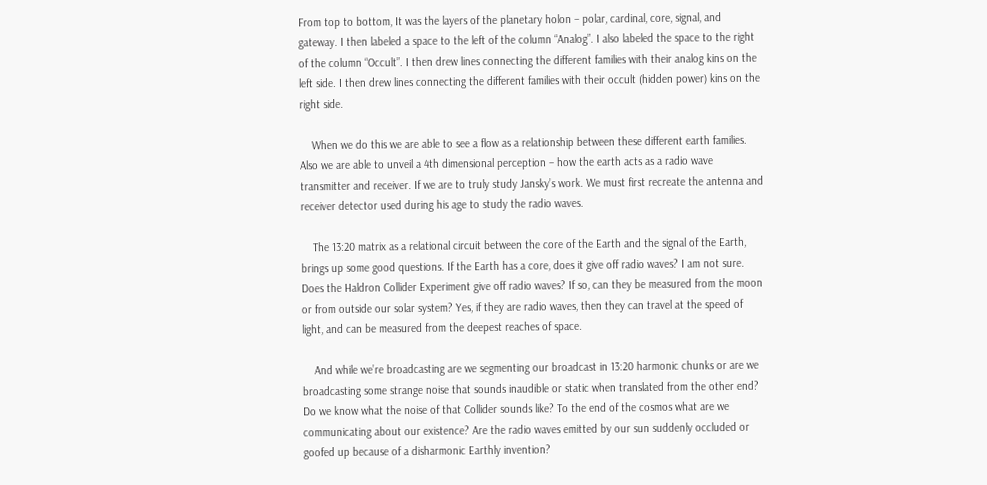From top to bottom, It was the layers of the planetary holon – polar, cardinal, core, signal, and gateway. I then labeled a space to the left of the column “Analog”. I also labeled the space to the right of the column “Occult”. I then drew lines connecting the different families with their analog kins on the left side. I then drew lines connecting the different families with their occult (hidden power) kins on the right side.

    When we do this we are able to see a flow as a relationship between these different earth families. Also we are able to unveil a 4th dimensional perception – how the earth acts as a radio wave transmitter and receiver. If we are to truly study Jansky’s work. We must first recreate the antenna and receiver detector used during his age to study the radio waves.

    The 13:20 matrix as a relational circuit between the core of the Earth and the signal of the Earth, brings up some good questions. If the Earth has a core, does it give off radio waves? I am not sure. Does the Haldron Collider Experiment give off radio waves? If so, can they be measured from the moon or from outside our solar system? Yes, if they are radio waves, then they can travel at the speed of light, and can be measured from the deepest reaches of space.

    And while we’re broadcasting are we segmenting our broadcast in 13:20 harmonic chunks or are we broadcasting some strange noise that sounds inaudible or static when translated from the other end? Do we know what the noise of that Collider sounds like? To the end of the cosmos what are we communicating about our existence? Are the radio waves emitted by our sun suddenly occluded or goofed up because of a disharmonic Earthly invention?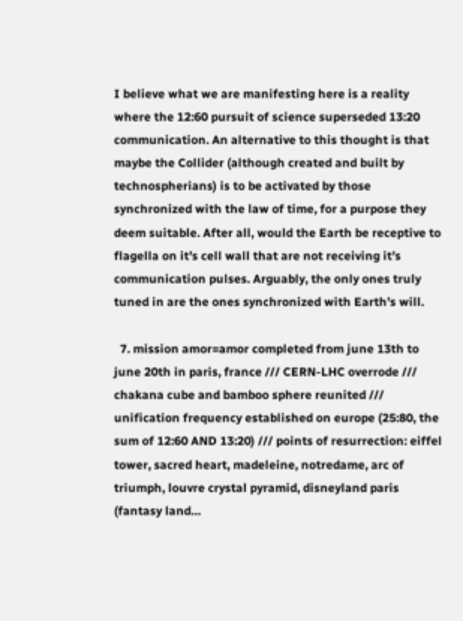I believe what we are manifesting here is a reality where the 12:60 pursuit of science superseded 13:20 communication. An alternative to this thought is that maybe the Collider (although created and built by technospherians) is to be activated by those synchronized with the law of time, for a purpose they deem suitable. After all, would the Earth be receptive to flagella on it’s cell wall that are not receiving it’s communication pulses. Arguably, the only ones truly tuned in are the ones synchronized with Earth’s will.

  7. mission amor=amor completed from june 13th to june 20th in paris, france /// CERN-LHC overrode /// chakana cube and bamboo sphere reunited /// unification frequency established on europe (25:80, the sum of 12:60 AND 13:20) /// points of resurrection: eiffel tower, sacred heart, madeleine, notredame, arc of triumph, louvre crystal pyramid, disneyland paris (fantasy land…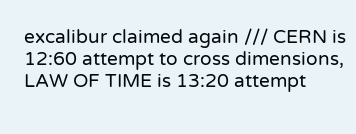excalibur claimed again /// CERN is 12:60 attempt to cross dimensions, LAW OF TIME is 13:20 attempt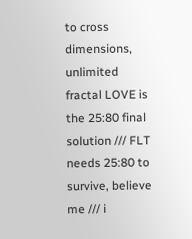to cross dimensions, unlimited fractal LOVE is the 25:80 final solution /// FLT needs 25:80 to survive, believe me /// i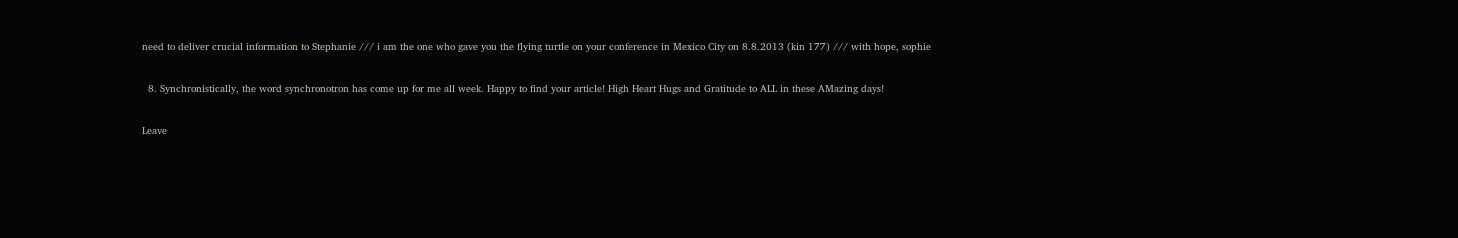need to deliver crucial information to Stephanie /// i am the one who gave you the flying turtle on your conference in Mexico City on 8.8.2013 (kin 177) /// with hope, sophie

  8. Synchronistically, the word synchronotron has come up for me all week. Happy to find your article! High Heart Hugs and Gratitude to ALL in these AMazing days!

Leave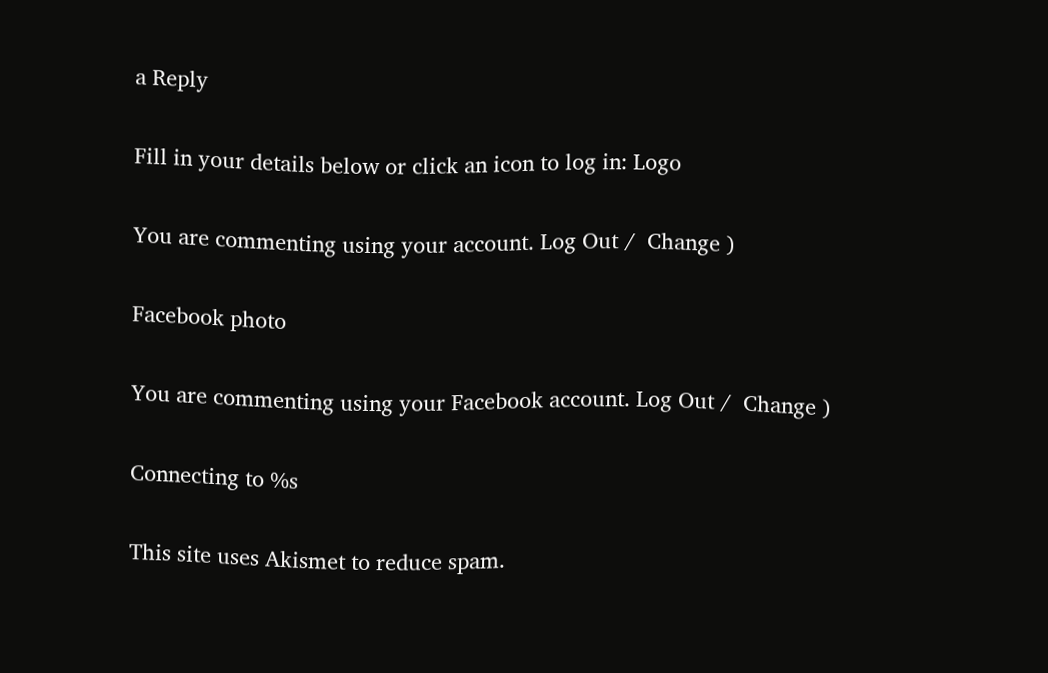a Reply

Fill in your details below or click an icon to log in: Logo

You are commenting using your account. Log Out /  Change )

Facebook photo

You are commenting using your Facebook account. Log Out /  Change )

Connecting to %s

This site uses Akismet to reduce spam.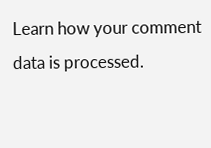Learn how your comment data is processed.